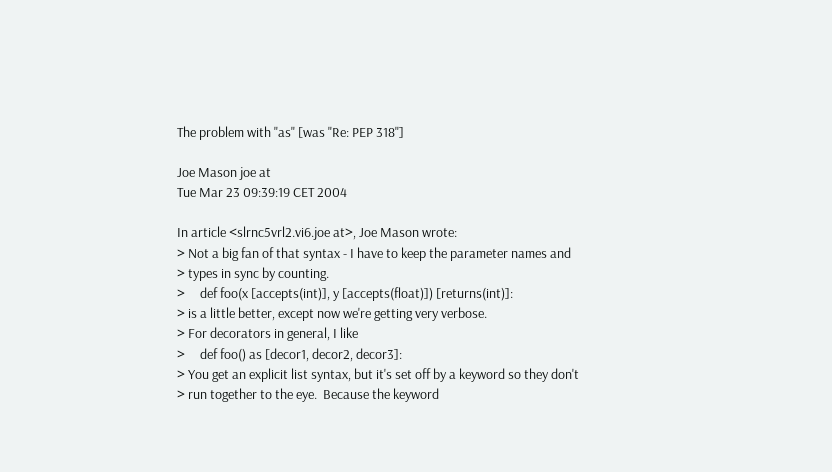The problem with "as" [was "Re: PEP 318"]

Joe Mason joe at
Tue Mar 23 09:39:19 CET 2004

In article <slrnc5vrl2.vi6.joe at>, Joe Mason wrote:
> Not a big fan of that syntax - I have to keep the parameter names and
> types in sync by counting.
>     def foo(x [accepts(int)], y [accepts(float)]) [returns(int)]:
> is a little better, except now we're getting very verbose.
> For decorators in general, I like
>     def foo() as [decor1, decor2, decor3]:
> You get an explicit list syntax, but it's set off by a keyword so they don't
> run together to the eye.  Because the keyword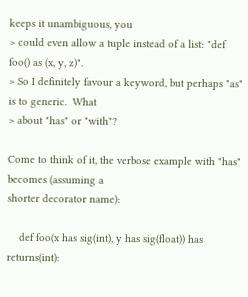keeps it unambiguous, you
> could even allow a tuple instead of a list: "def foo() as (x, y, z)".
> So I definitely favour a keyword, but perhaps "as" is to generic.  What
> about "has" or "with"?

Come to think of it, the verbose example with "has" becomes (assuming a
shorter decorator name):

    def foo(x has sig(int), y has sig(float)) has returns(int):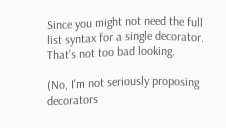Since you might not need the full list syntax for a single decorator.
That's not too bad looking.

(No, I'm not seriously proposing decorators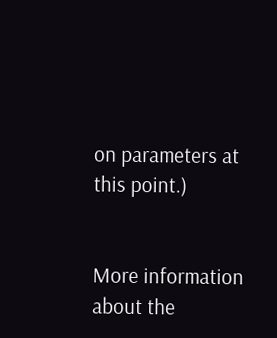on parameters at this point.)


More information about the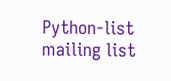Python-list mailing list